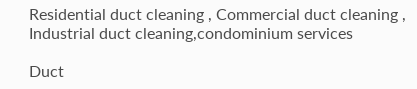Residential duct cleaning , Commercial duct cleaning , Industrial duct cleaning,condominium services

Duct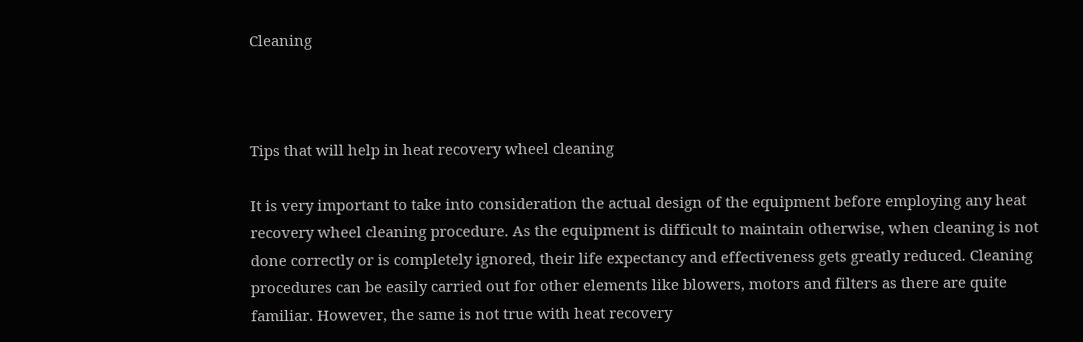Cleaning



Tips that will help in heat recovery wheel cleaning

It is very important to take into consideration the actual design of the equipment before employing any heat recovery wheel cleaning procedure. As the equipment is difficult to maintain otherwise, when cleaning is not done correctly or is completely ignored, their life expectancy and effectiveness gets greatly reduced. Cleaning procedures can be easily carried out for other elements like blowers, motors and filters as there are quite familiar. However, the same is not true with heat recovery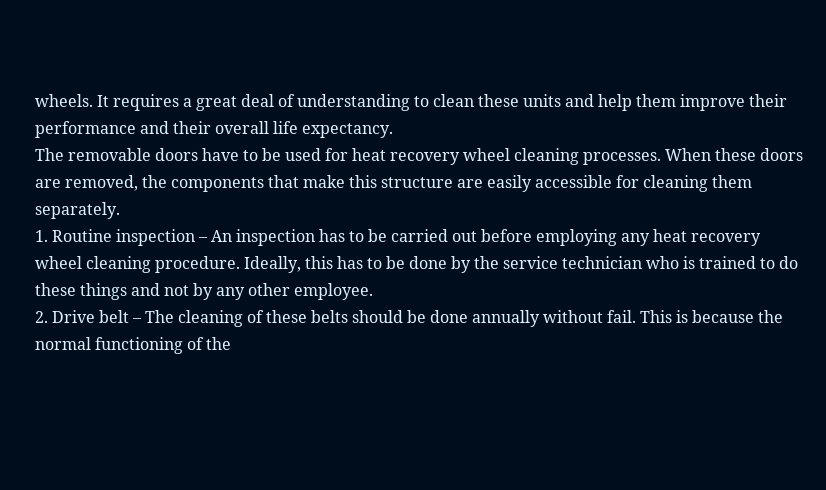wheels. It requires a great deal of understanding to clean these units and help them improve their performance and their overall life expectancy.
The removable doors have to be used for heat recovery wheel cleaning processes. When these doors are removed, the components that make this structure are easily accessible for cleaning them separately.
1. Routine inspection – An inspection has to be carried out before employing any heat recovery wheel cleaning procedure. Ideally, this has to be done by the service technician who is trained to do these things and not by any other employee.
2. Drive belt – The cleaning of these belts should be done annually without fail. This is because the normal functioning of the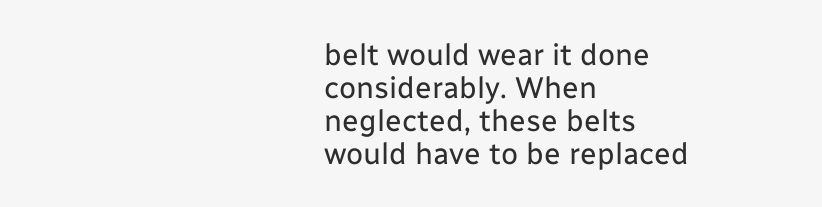belt would wear it done considerably. When neglected, these belts would have to be replaced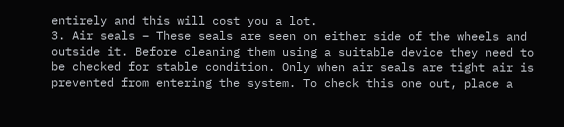entirely and this will cost you a lot.
3. Air seals – These seals are seen on either side of the wheels and outside it. Before cleaning them using a suitable device they need to be checked for stable condition. Only when air seals are tight air is prevented from entering the system. To check this one out, place a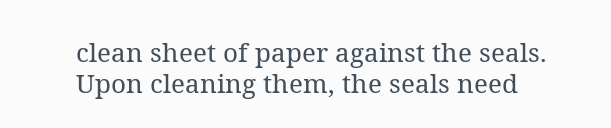clean sheet of paper against the seals. Upon cleaning them, the seals need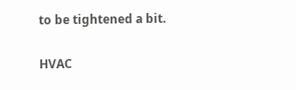to be tightened a bit.

HVAC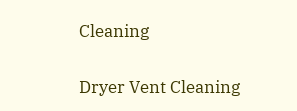Cleaning


Dryer Vent Cleaning